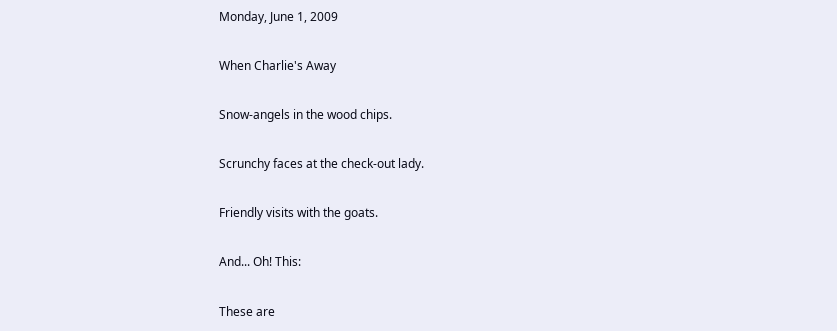Monday, June 1, 2009

When Charlie's Away

Snow-angels in the wood chips.

Scrunchy faces at the check-out lady.

Friendly visits with the goats.

And... Oh! This:

These are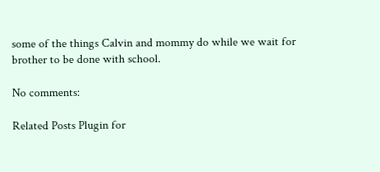some of the things Calvin and mommy do while we wait for brother to be done with school.

No comments:

Related Posts Plugin for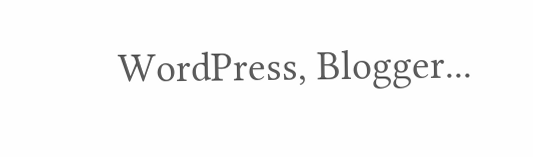WordPress, Blogger...